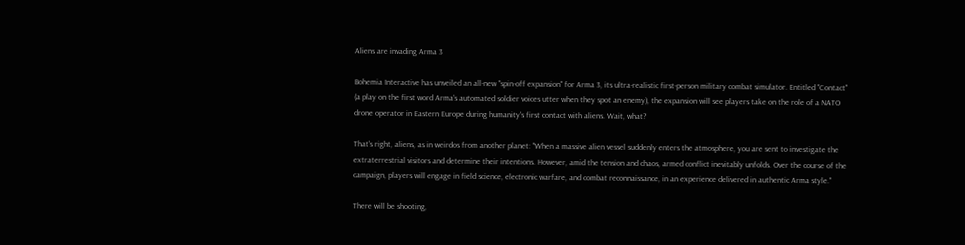Aliens are invading Arma 3

Bohemia Interactive has unveiled an all-new "spin-off expansion" for Arma 3, its ultra-realistic first-person military combat simulator. Entitled "Contact" (a play on the first word Arma's automated soldier voices utter when they spot an enemy), the expansion will see players take on the role of a NATO drone operator in Eastern Europe during humanity's first contact with aliens. Wait, what?

That's right, aliens, as in weirdos from another planet: "When a massive alien vessel suddenly enters the atmosphere, you are sent to investigate the extraterrestrial visitors and determine their intentions. However, amid the tension and chaos, armed conflict inevitably unfolds. Over the course of the campaign, players will engage in field science, electronic warfare, and combat reconnaissance, in an experience delivered in authentic Arma style."

There will be shooting,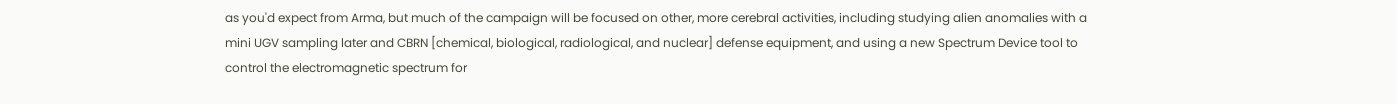as you'd expect from Arma, but much of the campaign will be focused on other, more cerebral activities, including studying alien anomalies with a mini UGV sampling later and CBRN [chemical, biological, radiological, and nuclear] defense equipment, and using a new Spectrum Device tool to control the electromagnetic spectrum for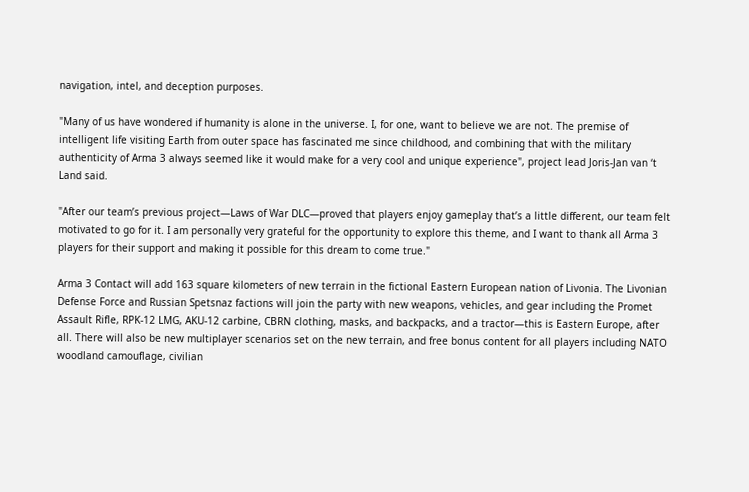navigation, intel, and deception purposes.

"Many of us have wondered if humanity is alone in the universe. I, for one, want to believe we are not. The premise of intelligent life visiting Earth from outer space has fascinated me since childhood, and combining that with the military authenticity of Arma 3 always seemed like it would make for a very cool and unique experience", project lead Joris-Jan van ‘t Land said.

"After our team’s previous project—Laws of War DLC—proved that players enjoy gameplay that’s a little different, our team felt motivated to go for it. I am personally very grateful for the opportunity to explore this theme, and I want to thank all Arma 3 players for their support and making it possible for this dream to come true."

Arma 3 Contact will add 163 square kilometers of new terrain in the fictional Eastern European nation of Livonia. The Livonian Defense Force and Russian Spetsnaz factions will join the party with new weapons, vehicles, and gear including the Promet Assault Rifle, RPK-12 LMG, AKU-12 carbine, CBRN clothing, masks, and backpacks, and a tractor—this is Eastern Europe, after all. There will also be new multiplayer scenarios set on the new terrain, and free bonus content for all players including NATO woodland camouflage, civilian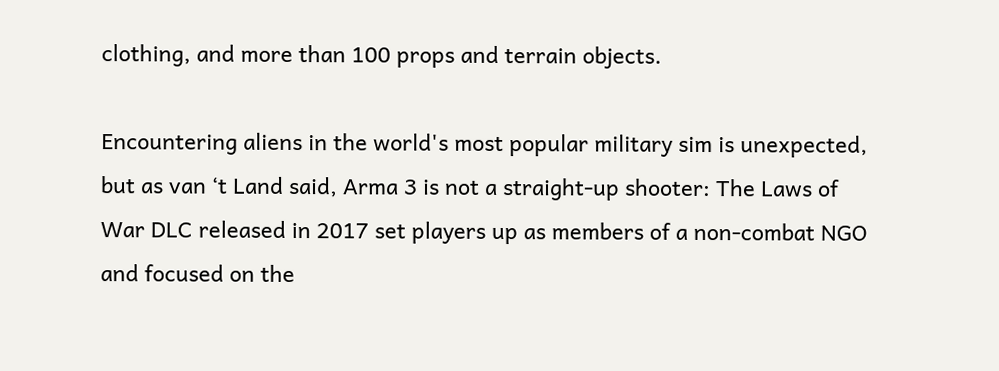clothing, and more than 100 props and terrain objects.

Encountering aliens in the world's most popular military sim is unexpected, but as van ‘t Land said, Arma 3 is not a straight-up shooter: The Laws of War DLC released in 2017 set players up as members of a non-combat NGO and focused on the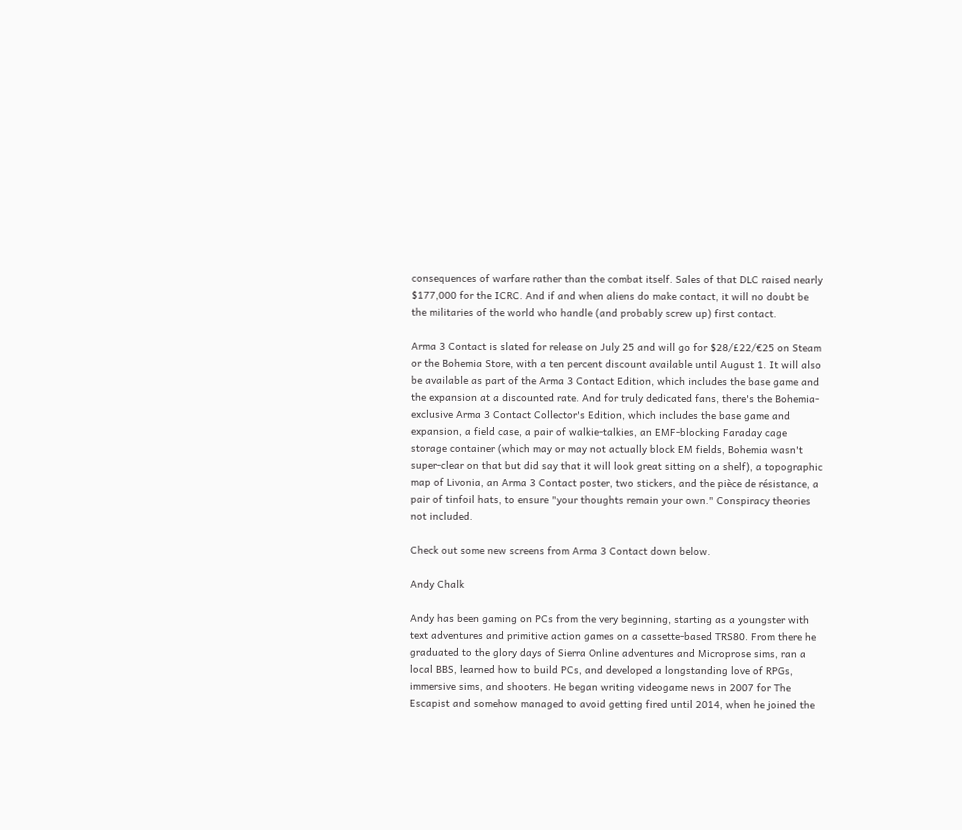consequences of warfare rather than the combat itself. Sales of that DLC raised nearly $177,000 for the ICRC. And if and when aliens do make contact, it will no doubt be the militaries of the world who handle (and probably screw up) first contact.

Arma 3 Contact is slated for release on July 25 and will go for $28/£22/€25 on Steam or the Bohemia Store, with a ten percent discount available until August 1. It will also be available as part of the Arma 3 Contact Edition, which includes the base game and the expansion at a discounted rate. And for truly dedicated fans, there's the Bohemia-exclusive Arma 3 Contact Collector's Edition, which includes the base game and expansion, a field case, a pair of walkie-talkies, an EMF-blocking Faraday cage storage container (which may or may not actually block EM fields, Bohemia wasn't super-clear on that but did say that it will look great sitting on a shelf), a topographic map of Livonia, an Arma 3 Contact poster, two stickers, and the pièce de résistance, a pair of tinfoil hats, to ensure "your thoughts remain your own." Conspiracy theories not included.

Check out some new screens from Arma 3 Contact down below.

Andy Chalk

Andy has been gaming on PCs from the very beginning, starting as a youngster with text adventures and primitive action games on a cassette-based TRS80. From there he graduated to the glory days of Sierra Online adventures and Microprose sims, ran a local BBS, learned how to build PCs, and developed a longstanding love of RPGs, immersive sims, and shooters. He began writing videogame news in 2007 for The Escapist and somehow managed to avoid getting fired until 2014, when he joined the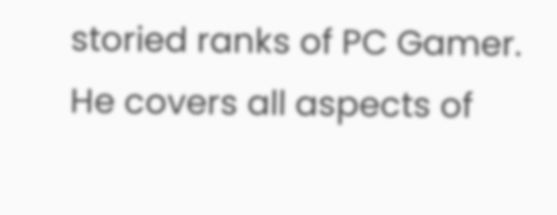storied ranks of PC Gamer. He covers all aspects of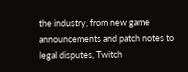the industry, from new game announcements and patch notes to legal disputes, Twitch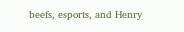beefs, esports, and Henry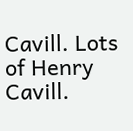Cavill. Lots of Henry Cavill.